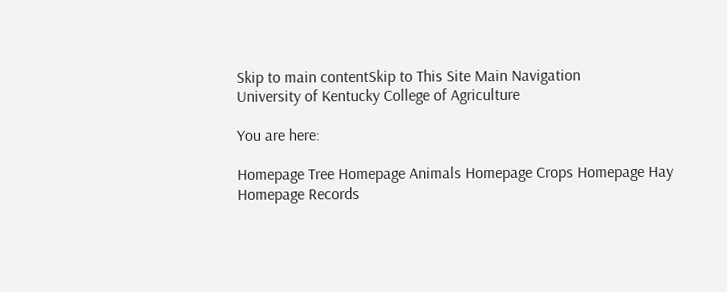Skip to main contentSkip to This Site Main Navigation
University of Kentucky College of Agriculture

You are here:

Homepage Tree Homepage Animals Homepage Crops Homepage Hay Homepage Records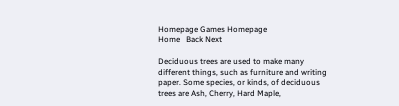Homepage Games Homepage
Home   Back Next

Deciduous trees are used to make many different things, such as furniture and writing paper. Some species, or kinds, of deciduous trees are Ash, Cherry, Hard Maple,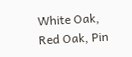White Oak, Red Oak, Pin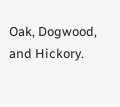Oak, Dogwood, and Hickory.